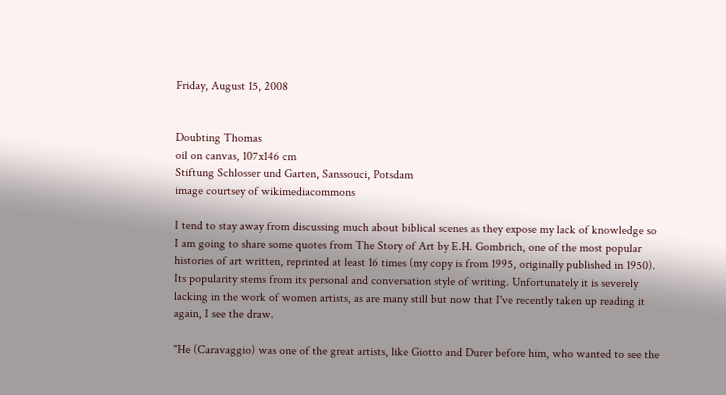Friday, August 15, 2008


Doubting Thomas
oil on canvas, 107x146 cm
Stiftung Schlosser und Garten, Sanssouci, Potsdam
image courtsey of wikimediacommons

I tend to stay away from discussing much about biblical scenes as they expose my lack of knowledge so I am going to share some quotes from The Story of Art by E.H. Gombrich, one of the most popular histories of art written, reprinted at least 16 times (my copy is from 1995, originally published in 1950). Its popularity stems from its personal and conversation style of writing. Unfortunately it is severely lacking in the work of women artists, as are many still but now that I've recently taken up reading it again, I see the draw.

"He (Caravaggio) was one of the great artists, like Giotto and Durer before him, who wanted to see the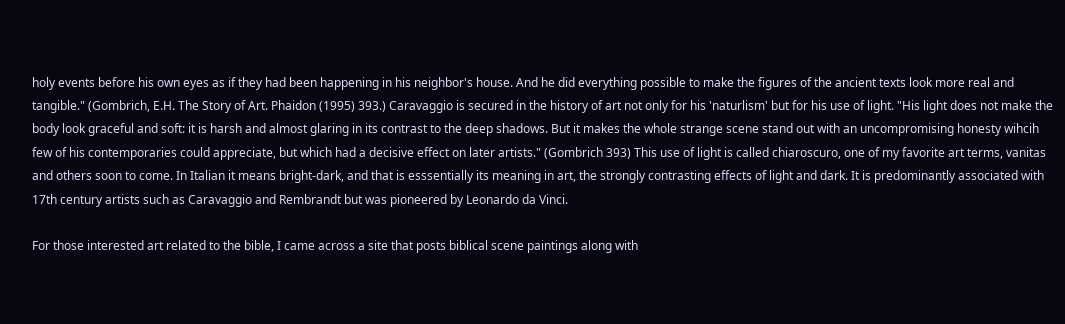holy events before his own eyes as if they had been happening in his neighbor's house. And he did everything possible to make the figures of the ancient texts look more real and tangible." (Gombrich, E.H. The Story of Art. Phaidon (1995) 393.) Caravaggio is secured in the history of art not only for his 'naturlism' but for his use of light. "His light does not make the body look graceful and soft: it is harsh and almost glaring in its contrast to the deep shadows. But it makes the whole strange scene stand out with an uncompromising honesty wihcih few of his contemporaries could appreciate, but which had a decisive effect on later artists." (Gombrich 393) This use of light is called chiaroscuro, one of my favorite art terms, vanitas and others soon to come. In Italian it means bright-dark, and that is esssentially its meaning in art, the strongly contrasting effects of light and dark. It is predominantly associated with 17th century artists such as Caravaggio and Rembrandt but was pioneered by Leonardo da Vinci.

For those interested art related to the bible, I came across a site that posts biblical scene paintings along with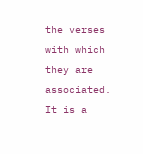the verses with which they are associated. It is a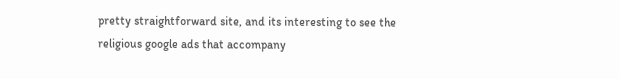pretty straightforward site, and its interesting to see the religious google ads that accompany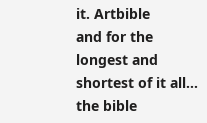it. Artbible
and for the longest and shortest of it all... the bible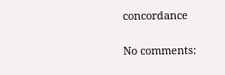concordance

No comments: